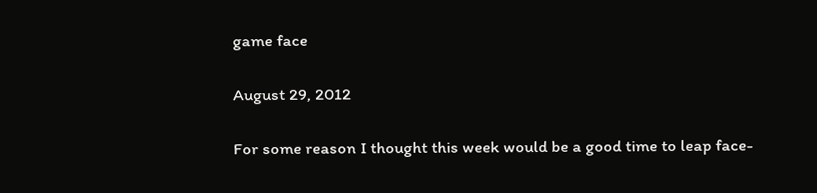game face

August 29, 2012

For some reason I thought this week would be a good time to leap face-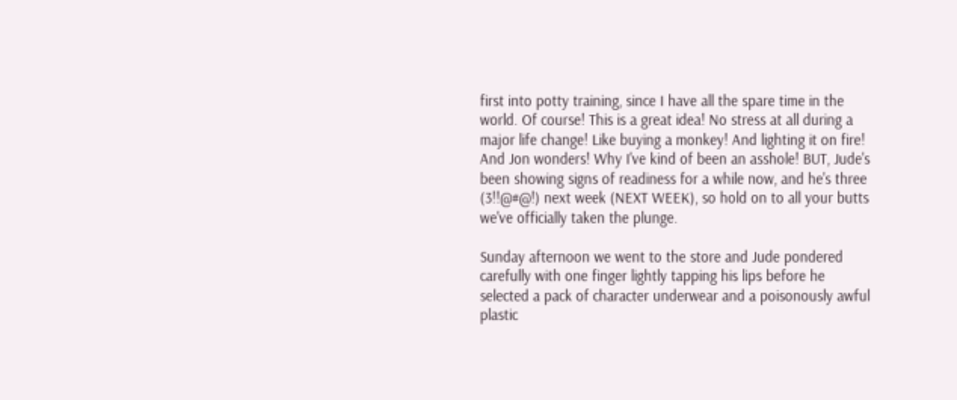first into potty training, since I have all the spare time in the world. Of course! This is a great idea! No stress at all during a major life change! Like buying a monkey! And lighting it on fire! And Jon wonders! Why I've kind of been an asshole! BUT, Jude's been showing signs of readiness for a while now, and he's three (3!!@#@!) next week (NEXT WEEK), so hold on to all your butts we've officially taken the plunge.

Sunday afternoon we went to the store and Jude pondered carefully with one finger lightly tapping his lips before he selected a pack of character underwear and a poisonously awful plastic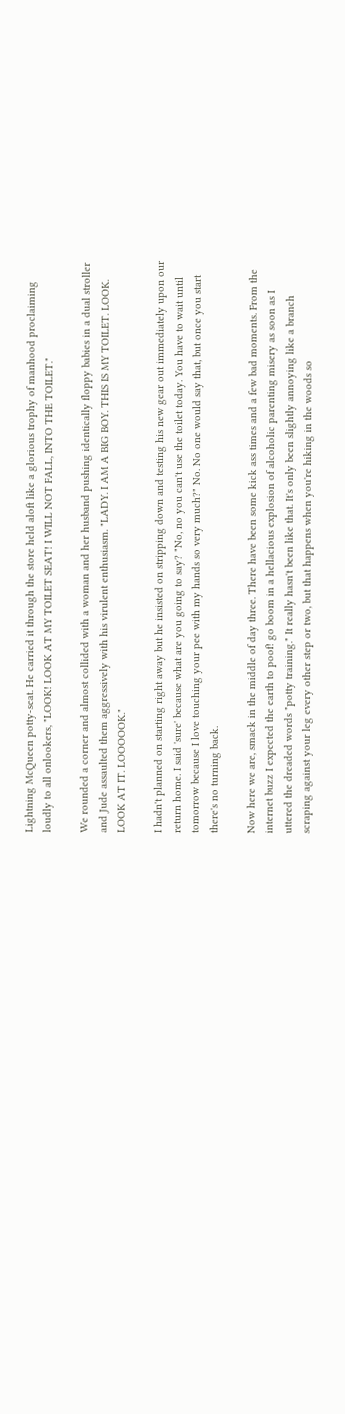Lightning McQueen potty-seat. He carried it through the store held aloft like a glorious trophy of manhood proclaiming loudly to all onlookers, "LOOK! LOOK AT MY TOILET SEAT! I WILL NOT FALL, INTO THE TOILET."

We rounded a corner and almost collided with a woman and her husband pushing identically floppy babies in a dual stroller and Jude assaulted them aggressively with his virulent enthusiasm. "LADY. I AM A BIG BOY. THIS IS MY TOILET. LOOK. LOOK AT IT. LOOOOOK."

I hadn't planned on starting right away but he insisted on stripping down and testing his new gear out immediately upon our return home. I said 'sure' because what are you going to say? "No, no you can't use the toilet today. You have to wait until tomorrow because I love touching your pee with my hands so very much?" No. No one would say that, but once you start there's no turning back.

Now here we are, smack in the middle of day three. There have been some kick ass times and a few bad moments. From the internet buzz I expected the earth to poof! go boom in a hellacious explosion of alcoholic parenting misery as soon as I uttered the dreaded words "potty training." It really hasn't been like that. It's only been slightly annoying like a branch scraping against your leg every other step or two, but that happens when you're hiking in the woods so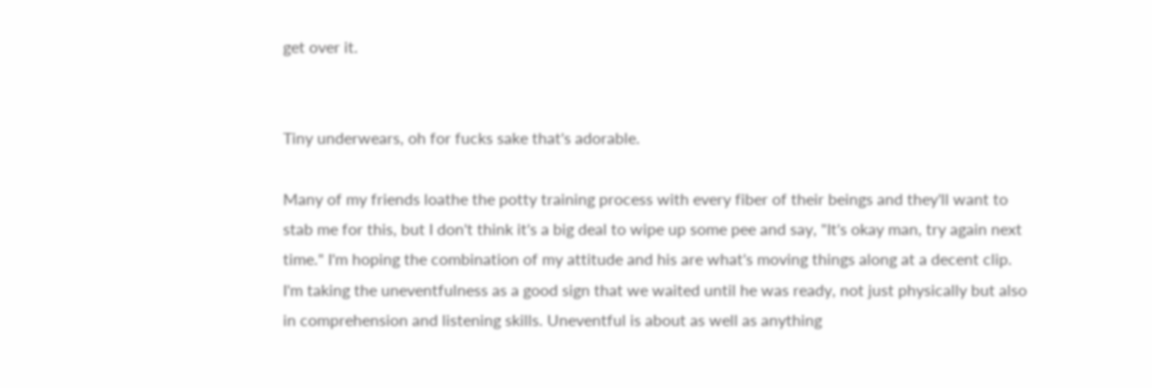get over it.


Tiny underwears, oh for fucks sake that's adorable.

Many of my friends loathe the potty training process with every fiber of their beings and they'll want to stab me for this, but I don't think it's a big deal to wipe up some pee and say, "It's okay man, try again next time." I'm hoping the combination of my attitude and his are what's moving things along at a decent clip. I'm taking the uneventfulness as a good sign that we waited until he was ready, not just physically but also in comprehension and listening skills. Uneventful is about as well as anything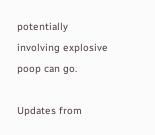potentially involving explosive poop can go.

Updates from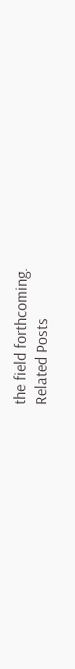the field forthcoming.
Related Posts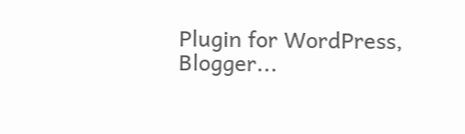Plugin for WordPress, Blogger...